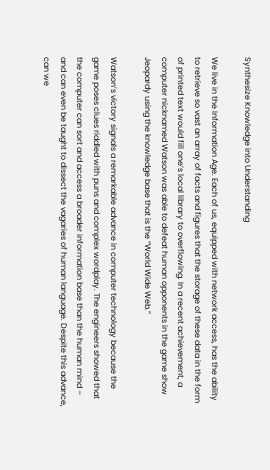Synthesize Knowledge into Understanding

We live in the Information Age. Each of us, equipped with network access, has the ability to retrieve so vast an array of facts and figures that the storage of these data in the form of printed text would fill one’s local library to overflowing. In a recent achievement, a computer nicknamed Watson was able to defeat human opponents in the game show Jeopardy using the knowledge base that is the “World Wide Web.”

Watson’s victory signals a remarkable advance in computer technology because the game poses clues riddled with puns and complex wordplay. The engineers showed that the computer can sort and access a broader information base than the human mind – and can even be taught to dissect the vagaries of human language. Despite this advance, can we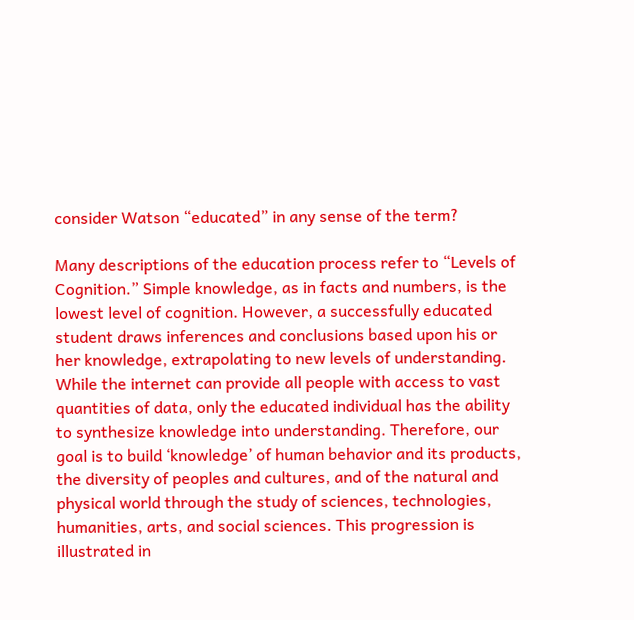consider Watson “educated” in any sense of the term?

Many descriptions of the education process refer to “Levels of Cognition.” Simple knowledge, as in facts and numbers, is the lowest level of cognition. However, a successfully educated student draws inferences and conclusions based upon his or her knowledge, extrapolating to new levels of understanding. While the internet can provide all people with access to vast quantities of data, only the educated individual has the ability to synthesize knowledge into understanding. Therefore, our goal is to build ‘knowledge’ of human behavior and its products, the diversity of peoples and cultures, and of the natural and physical world through the study of sciences, technologies, humanities, arts, and social sciences. This progression is illustrated in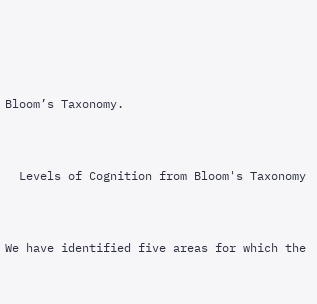Bloom’s Taxonomy.


  Levels of Cognition from Bloom's Taxonomy


We have identified five areas for which the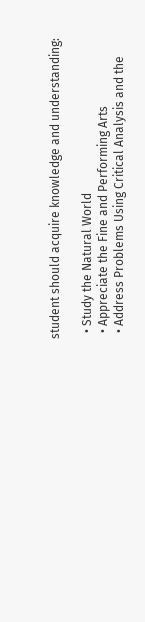student should acquire knowledge and understanding:

  • Study the Natural World
  • Appreciate the Fine and Performing Arts
  • Address Problems Using Critical Analysis and the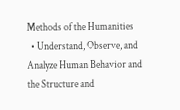Methods of the Humanities
  • Understand, Observe, and Analyze Human Behavior and the Structure and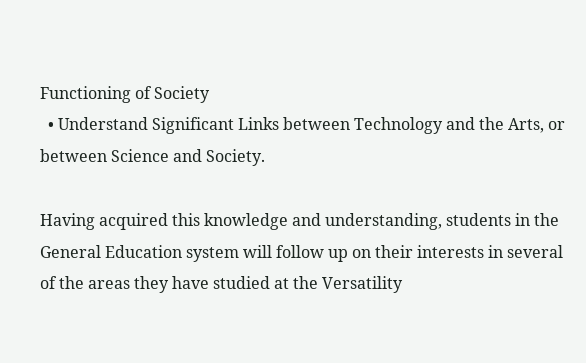Functioning of Society
  • Understand Significant Links between Technology and the Arts, or between Science and Society.

Having acquired this knowledge and understanding, students in the General Education system will follow up on their interests in several of the areas they have studied at the Versatility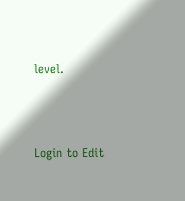level.



Login to Edit